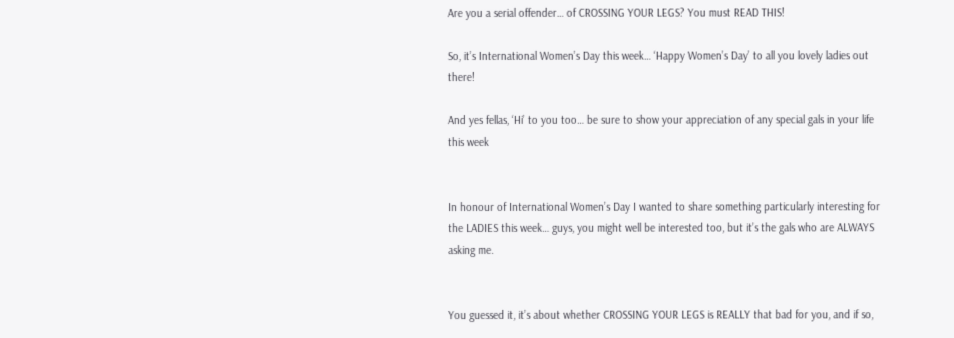Are you a serial offender… of CROSSING YOUR LEGS? You must READ THIS!

So, it’s International Women’s Day this week… ‘Happy Women’s Day’ to all you lovely ladies out there!

And yes fellas, ‘Hi’ to you too… be sure to show your appreciation of any special gals in your life this week


In honour of International Women’s Day I wanted to share something particularly interesting for the LADIES this week… guys, you might well be interested too, but it’s the gals who are ALWAYS  asking me.


You guessed it, it’s about whether CROSSING YOUR LEGS is REALLY that bad for you, and if so,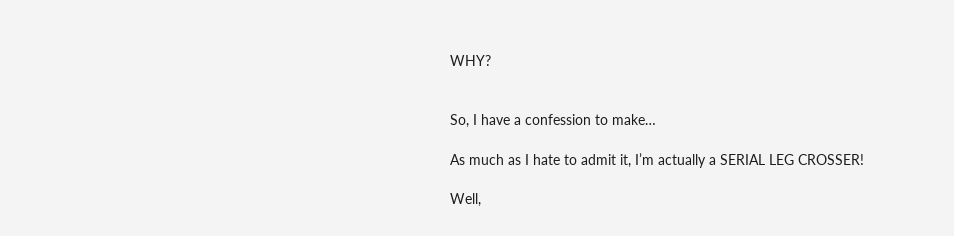WHY?


So, I have a confession to make…

As much as I hate to admit it, I’m actually a SERIAL LEG CROSSER!

Well,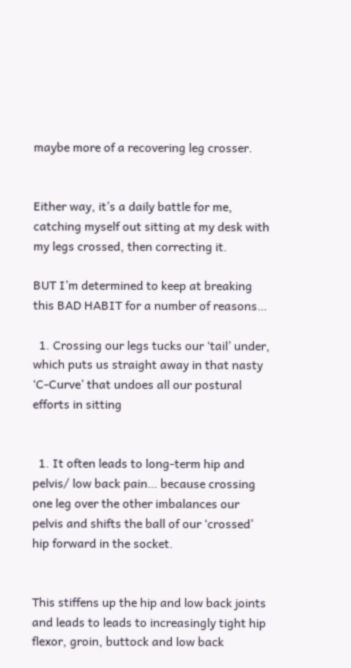maybe more of a recovering leg crosser.


Either way, it’s a daily battle for me, catching myself out sitting at my desk with my legs crossed, then correcting it.

BUT I’m determined to keep at breaking this BAD HABIT for a number of reasons…

  1. Crossing our legs tucks our ‘tail’ under, which puts us straight away in that nasty ‘C-Curve’ that undoes all our postural efforts in sitting


  1. It often leads to long-term hip and pelvis/ low back pain… because crossing one leg over the other imbalances our pelvis and shifts the ball of our ‘crossed’ hip forward in the socket.


This stiffens up the hip and low back joints and leads to leads to increasingly tight hip flexor, groin, buttock and low back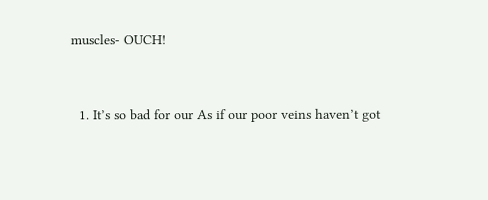muscles- OUCH!


  1. It’s so bad for our As if our poor veins haven’t got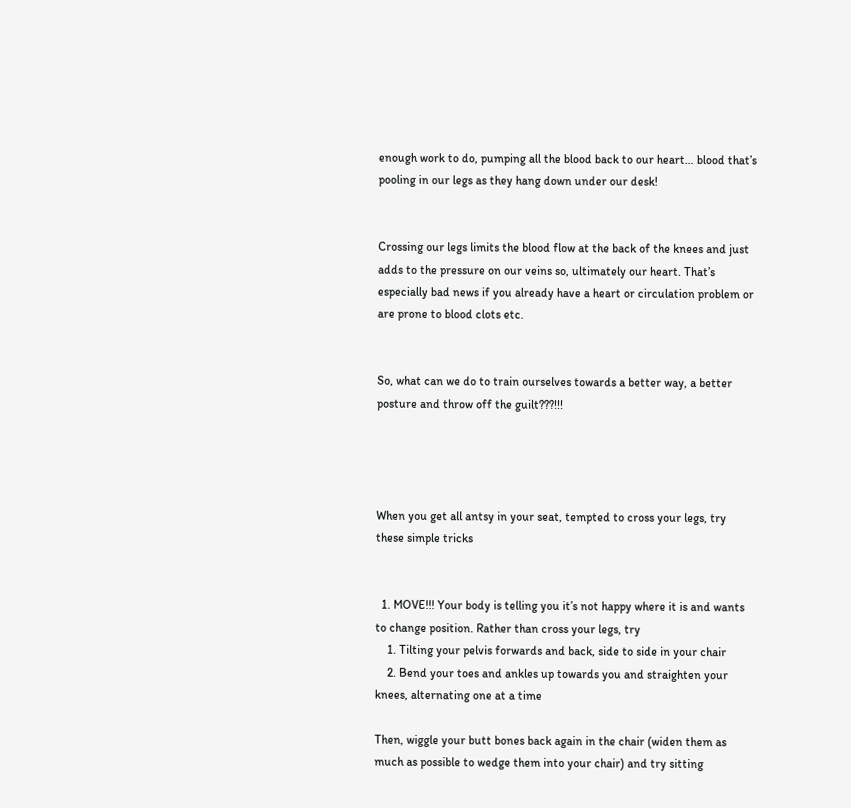enough work to do, pumping all the blood back to our heart… blood that’s pooling in our legs as they hang down under our desk!


Crossing our legs limits the blood flow at the back of the knees and just adds to the pressure on our veins so, ultimately our heart. That’s especially bad news if you already have a heart or circulation problem or are prone to blood clots etc.


So, what can we do to train ourselves towards a better way, a better posture and throw off the guilt???!!!




When you get all antsy in your seat, tempted to cross your legs, try these simple tricks


  1. MOVE!!! Your body is telling you it’s not happy where it is and wants to change position. Rather than cross your legs, try
    1. Tilting your pelvis forwards and back, side to side in your chair
    2. Bend your toes and ankles up towards you and straighten your knees, alternating one at a time

Then, wiggle your butt bones back again in the chair (widen them as much as possible to wedge them into your chair) and try sitting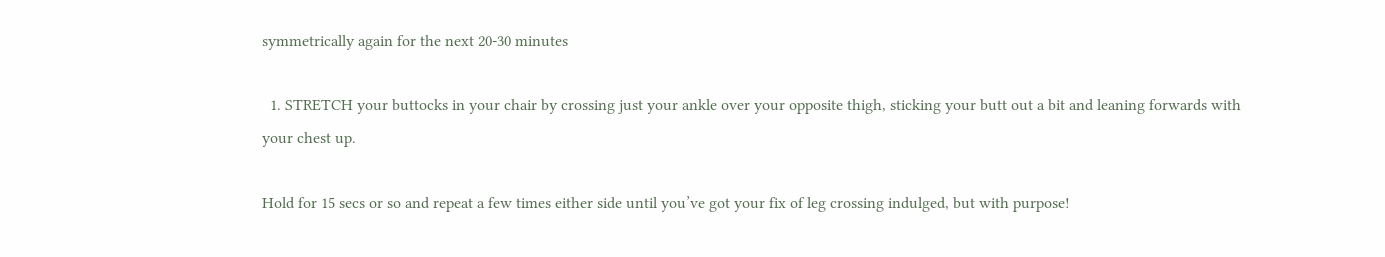symmetrically again for the next 20-30 minutes

  1. STRETCH your buttocks in your chair by crossing just your ankle over your opposite thigh, sticking your butt out a bit and leaning forwards with your chest up.

Hold for 15 secs or so and repeat a few times either side until you’ve got your fix of leg crossing indulged, but with purpose!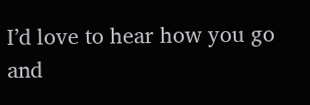I’d love to hear how you go and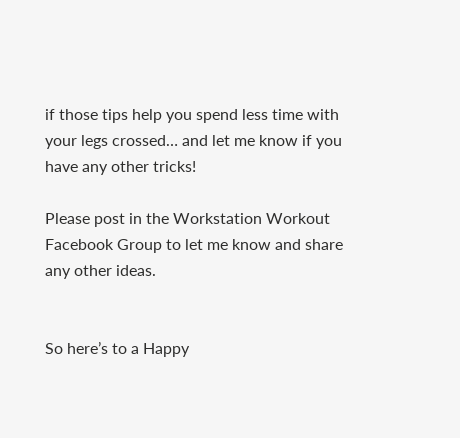if those tips help you spend less time with your legs crossed… and let me know if you have any other tricks!

Please post in the Workstation Workout Facebook Group to let me know and share any other ideas.


So here’s to a Happy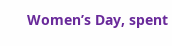Women’s Day, spent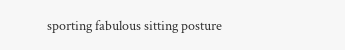sporting fabulous sitting posture